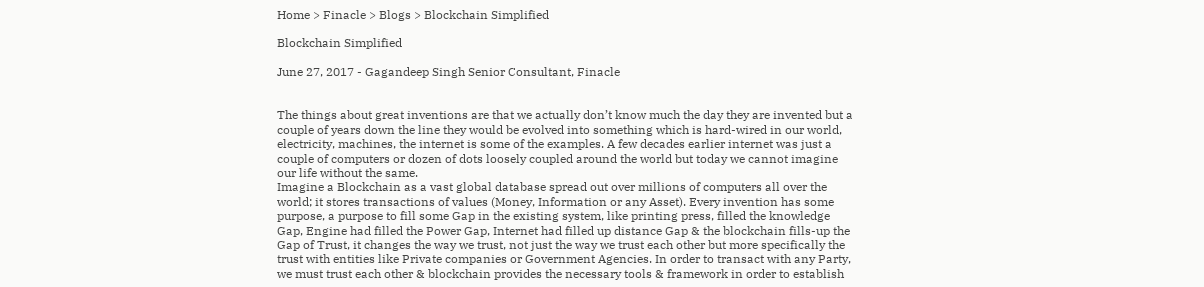Home > Finacle > Blogs > Blockchain Simplified

Blockchain Simplified

June 27, 2017 - Gagandeep Singh Senior Consultant, Finacle


The things about great inventions are that we actually don’t know much the day they are invented but a couple of years down the line they would be evolved into something which is hard-wired in our world, electricity, machines, the internet is some of the examples. A few decades earlier internet was just a couple of computers or dozen of dots loosely coupled around the world but today we cannot imagine our life without the same.
Imagine a Blockchain as a vast global database spread out over millions of computers all over the world; it stores transactions of values (Money, Information or any Asset). Every invention has some purpose, a purpose to fill some Gap in the existing system, like printing press, filled the knowledge Gap, Engine had filled the Power Gap, Internet had filled up distance Gap & the blockchain fills-up the Gap of Trust, it changes the way we trust, not just the way we trust each other but more specifically the trust with entities like Private companies or Government Agencies. In order to transact with any Party, we must trust each other & blockchain provides the necessary tools & framework in order to establish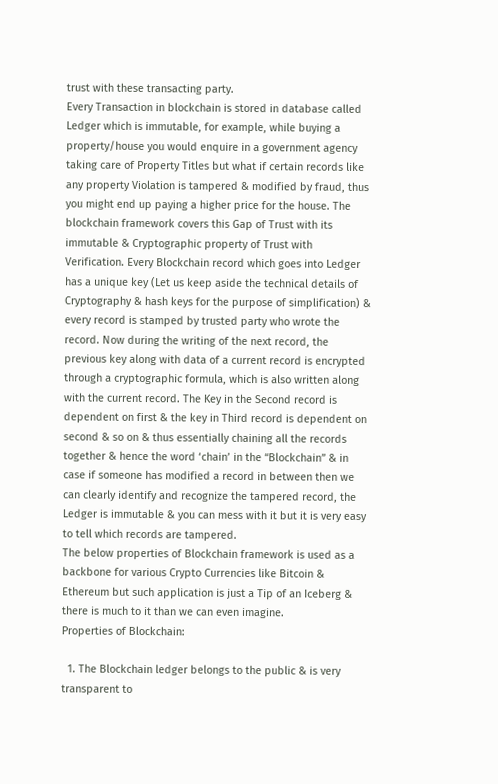trust with these transacting party.
Every Transaction in blockchain is stored in database called Ledger which is immutable, for example, while buying a property/house you would enquire in a government agency taking care of Property Titles but what if certain records like any property Violation is tampered & modified by fraud, thus you might end up paying a higher price for the house. The blockchain framework covers this Gap of Trust with its immutable & Cryptographic property of Trust with Verification. Every Blockchain record which goes into Ledger has a unique key (Let us keep aside the technical details of Cryptography & hash keys for the purpose of simplification) & every record is stamped by trusted party who wrote the record. Now during the writing of the next record, the previous key along with data of a current record is encrypted through a cryptographic formula, which is also written along with the current record. The Key in the Second record is dependent on first & the key in Third record is dependent on second & so on & thus essentially chaining all the records together & hence the word ‘chain’ in the “Blockchain” & in case if someone has modified a record in between then we can clearly identify and recognize the tampered record, the Ledger is immutable & you can mess with it but it is very easy to tell which records are tampered.
The below properties of Blockchain framework is used as a backbone for various Crypto Currencies like Bitcoin & Ethereum but such application is just a Tip of an Iceberg & there is much to it than we can even imagine.
Properties of Blockchain:

  1. The Blockchain ledger belongs to the public & is very transparent to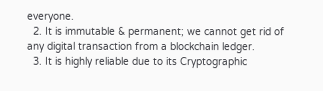everyone.
  2. It is immutable & permanent; we cannot get rid of any digital transaction from a blockchain ledger.
  3. It is highly reliable due to its Cryptographic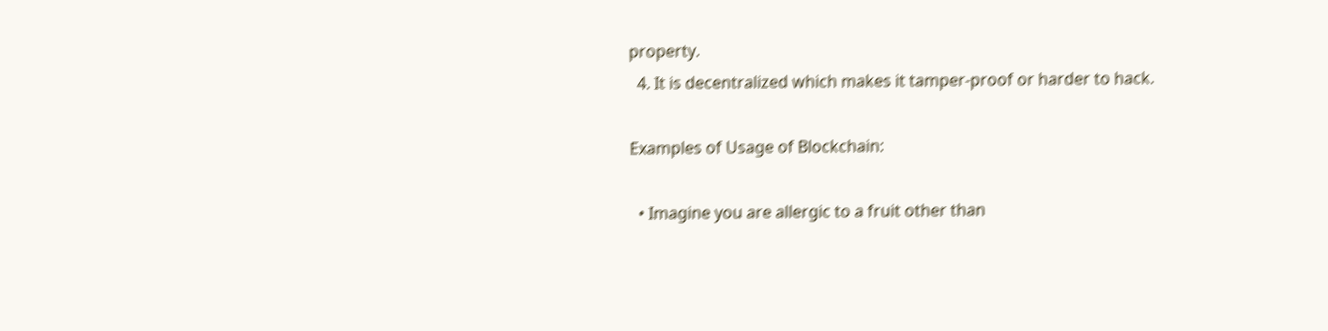property.
  4. It is decentralized which makes it tamper-proof or harder to hack.

Examples of Usage of Blockchain:

  • Imagine you are allergic to a fruit other than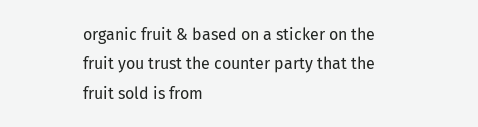organic fruit & based on a sticker on the fruit you trust the counter party that the fruit sold is from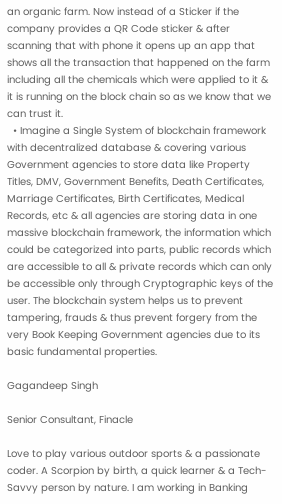an organic farm. Now instead of a Sticker if the company provides a QR Code sticker & after scanning that with phone it opens up an app that shows all the transaction that happened on the farm including all the chemicals which were applied to it & it is running on the block chain so as we know that we can trust it.
  • Imagine a Single System of blockchain framework with decentralized database & covering various Government agencies to store data like Property Titles, DMV, Government Benefits, Death Certificates, Marriage Certificates, Birth Certificates, Medical Records, etc & all agencies are storing data in one massive blockchain framework, the information which could be categorized into parts, public records which are accessible to all & private records which can only be accessible only through Cryptographic keys of the user. The blockchain system helps us to prevent tampering, frauds & thus prevent forgery from the very Book Keeping Government agencies due to its basic fundamental properties.

Gagandeep Singh

Senior Consultant, Finacle

Love to play various outdoor sports & a passionate coder. A Scorpion by birth, a quick learner & a Tech-Savvy person by nature. I am working in Banking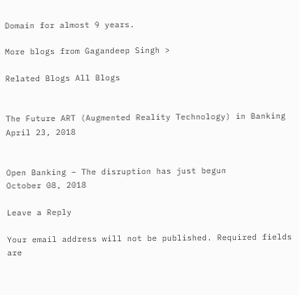Domain for almost 9 years.

More blogs from Gagandeep Singh >

Related Blogs All Blogs


The Future ART (Augmented Reality Technology) in Banking
April 23, 2018


Open Banking – The disruption has just begun
October 08, 2018

Leave a Reply

Your email address will not be published. Required fields are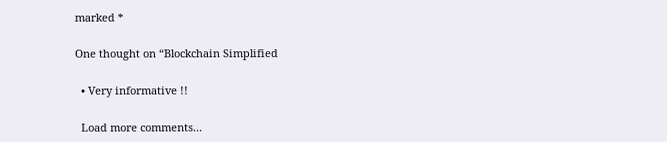marked *

One thought on “Blockchain Simplified

  • Very informative !!

  Load more comments...